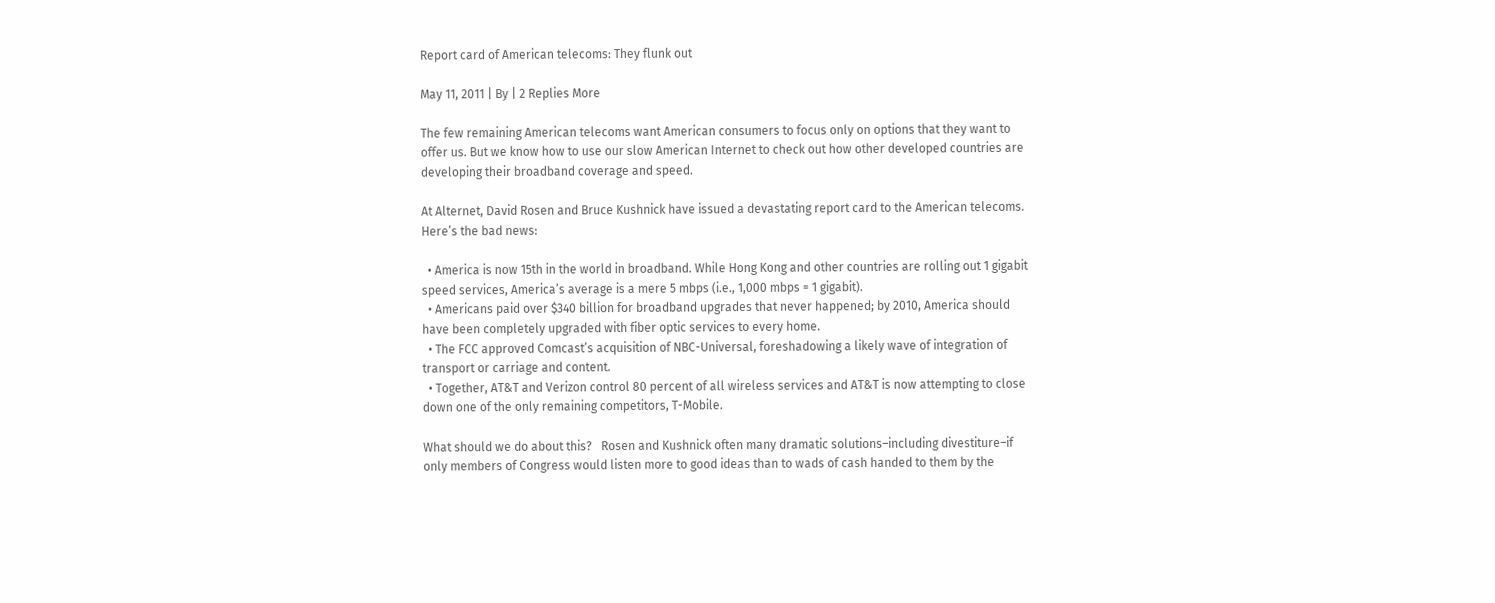Report card of American telecoms: They flunk out

May 11, 2011 | By | 2 Replies More

The few remaining American telecoms want American consumers to focus only on options that they want to offer us. But we know how to use our slow American Internet to check out how other developed countries are developing their broadband coverage and speed.

At Alternet, David Rosen and Bruce Kushnick have issued a devastating report card to the American telecoms. Here’s the bad news:

  • America is now 15th in the world in broadband. While Hong Kong and other countries are rolling out 1 gigabit speed services, America’s average is a mere 5 mbps (i.e., 1,000 mbps = 1 gigabit).
  • Americans paid over $340 billion for broadband upgrades that never happened; by 2010, America should have been completely upgraded with fiber optic services to every home.
  • The FCC approved Comcast’s acquisition of NBC-Universal, foreshadowing a likely wave of integration of transport or carriage and content.
  • Together, AT&T and Verizon control 80 percent of all wireless services and AT&T is now attempting to close down one of the only remaining competitors, T-Mobile.

What should we do about this?   Rosen and Kushnick often many dramatic solutions–including divestiture–if only members of Congress would listen more to good ideas than to wads of cash handed to them by the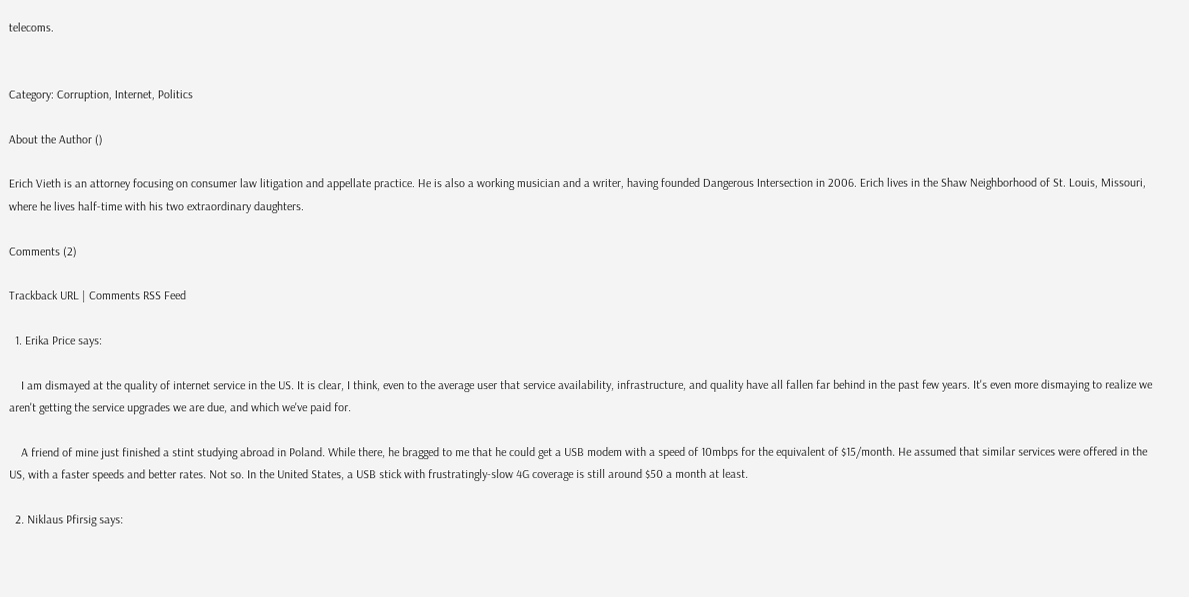telecoms.


Category: Corruption, Internet, Politics

About the Author ()

Erich Vieth is an attorney focusing on consumer law litigation and appellate practice. He is also a working musician and a writer, having founded Dangerous Intersection in 2006. Erich lives in the Shaw Neighborhood of St. Louis, Missouri, where he lives half-time with his two extraordinary daughters.

Comments (2)

Trackback URL | Comments RSS Feed

  1. Erika Price says:

    I am dismayed at the quality of internet service in the US. It is clear, I think, even to the average user that service availability, infrastructure, and quality have all fallen far behind in the past few years. It's even more dismaying to realize we aren't getting the service upgrades we are due, and which we've paid for.

    A friend of mine just finished a stint studying abroad in Poland. While there, he bragged to me that he could get a USB modem with a speed of 10mbps for the equivalent of $15/month. He assumed that similar services were offered in the US, with a faster speeds and better rates. Not so. In the United States, a USB stick with frustratingly-slow 4G coverage is still around $50 a month at least.

  2. Niklaus Pfirsig says: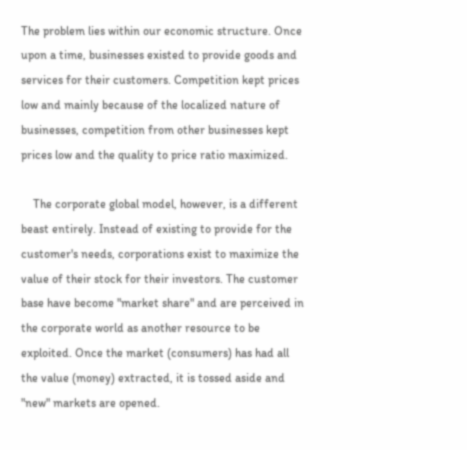The problem lies within our economic structure. Once upon a time, businesses existed to provide goods and services for their customers. Competition kept prices low and mainly because of the localized nature of businesses, competition from other businesses kept prices low and the quality to price ratio maximized.

    The corporate global model, however, is a different beast entirely. Instead of existing to provide for the customer's needs, corporations exist to maximize the value of their stock for their investors. The customer base have become "market share" and are perceived in the corporate world as another resource to be exploited. Once the market (consumers) has had all the value (money) extracted, it is tossed aside and "new" markets are opened.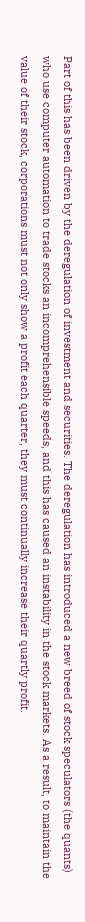Part of this has been driven by the deregulation of investment and securities. The deregulation has introduced a new breed of stock speculators (the quants) who use computer automation to trade stocks an incomprehensible speeds, and this has caused an instability in the stock markets. As a result, to maintain the value of their stock, corporations must not only show a profit each quarter, they must continually increase their quartly profit.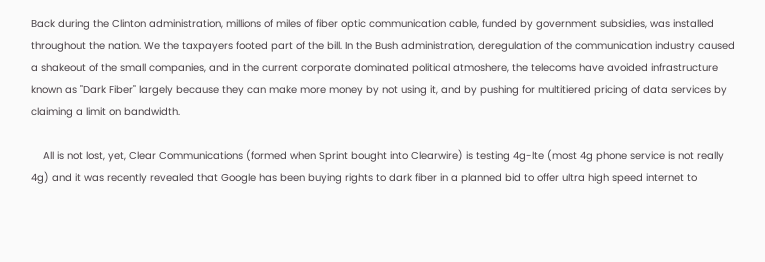Back during the Clinton administration, millions of miles of fiber optic communication cable, funded by government subsidies, was installed throughout the nation. We the taxpayers footed part of the bill. In the Bush administration, deregulation of the communication industry caused a shakeout of the small companies, and in the current corporate dominated political atmoshere, the telecoms have avoided infrastructure known as "Dark Fiber" largely because they can make more money by not using it, and by pushing for multitiered pricing of data services by claiming a limit on bandwidth.

    All is not lost, yet, Clear Communications (formed when Sprint bought into Clearwire) is testing 4g-lte (most 4g phone service is not really 4g) and it was recently revealed that Google has been buying rights to dark fiber in a planned bid to offer ultra high speed internet to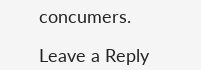concumers.

Leave a Reply